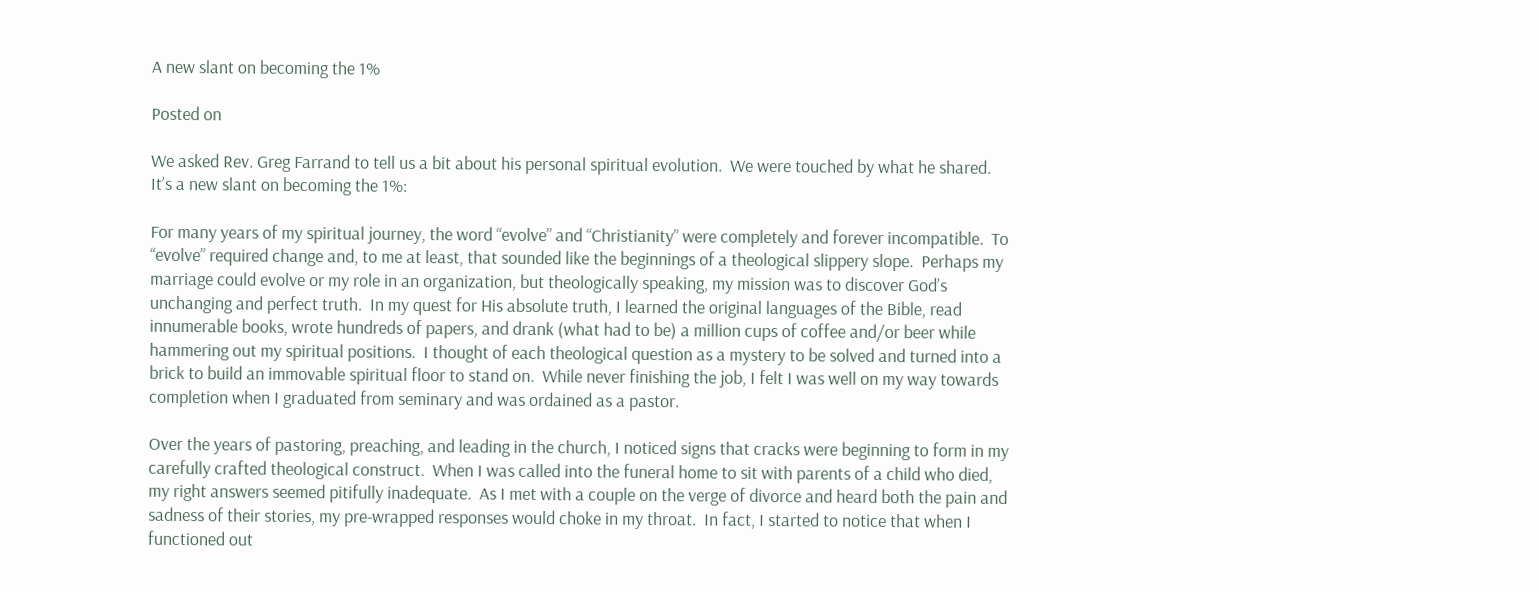A new slant on becoming the 1%

Posted on

We asked Rev. Greg Farrand to tell us a bit about his personal spiritual evolution.  We were touched by what he shared.  It’s a new slant on becoming the 1%:

For many years of my spiritual journey, the word “evolve” and “Christianity” were completely and forever incompatible.  To “evolve” required change and, to me at least, that sounded like the beginnings of a theological slippery slope.  Perhaps my marriage could evolve or my role in an organization, but theologically speaking, my mission was to discover God’s unchanging and perfect truth.  In my quest for His absolute truth, I learned the original languages of the Bible, read innumerable books, wrote hundreds of papers, and drank (what had to be) a million cups of coffee and/or beer while hammering out my spiritual positions.  I thought of each theological question as a mystery to be solved and turned into a brick to build an immovable spiritual floor to stand on.  While never finishing the job, I felt I was well on my way towards completion when I graduated from seminary and was ordained as a pastor.

Over the years of pastoring, preaching, and leading in the church, I noticed signs that cracks were beginning to form in my carefully crafted theological construct.  When I was called into the funeral home to sit with parents of a child who died, my right answers seemed pitifully inadequate.  As I met with a couple on the verge of divorce and heard both the pain and sadness of their stories, my pre-wrapped responses would choke in my throat.  In fact, I started to notice that when I functioned out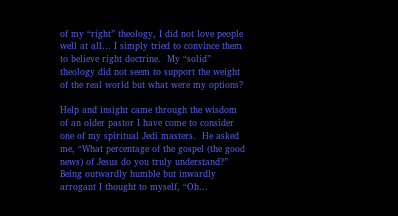of my “right” theology, I did not love people well at all… I simply tried to convince them to believe right doctrine.  My “solid” theology did not seem to support the weight of the real world but what were my options?

Help and insight came through the wisdom of an older pastor I have come to consider one of my spiritual Jedi masters.  He asked me, “What percentage of the gospel (the good news) of Jesus do you truly understand?”  Being outwardly humble but inwardly arrogant I thought to myself, “Oh…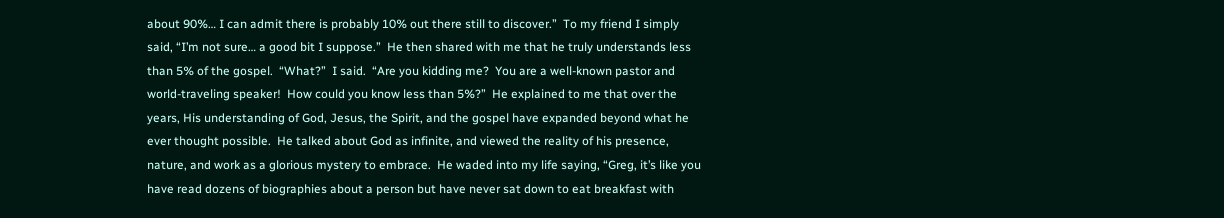about 90%… I can admit there is probably 10% out there still to discover.”  To my friend I simply said, “I’m not sure… a good bit I suppose.”  He then shared with me that he truly understands less than 5% of the gospel.  “What?”  I said.  “Are you kidding me?  You are a well-known pastor and world-traveling speaker!  How could you know less than 5%?”  He explained to me that over the years, His understanding of God, Jesus, the Spirit, and the gospel have expanded beyond what he ever thought possible.  He talked about God as infinite, and viewed the reality of his presence, nature, and work as a glorious mystery to embrace.  He waded into my life saying, “Greg, it’s like you have read dozens of biographies about a person but have never sat down to eat breakfast with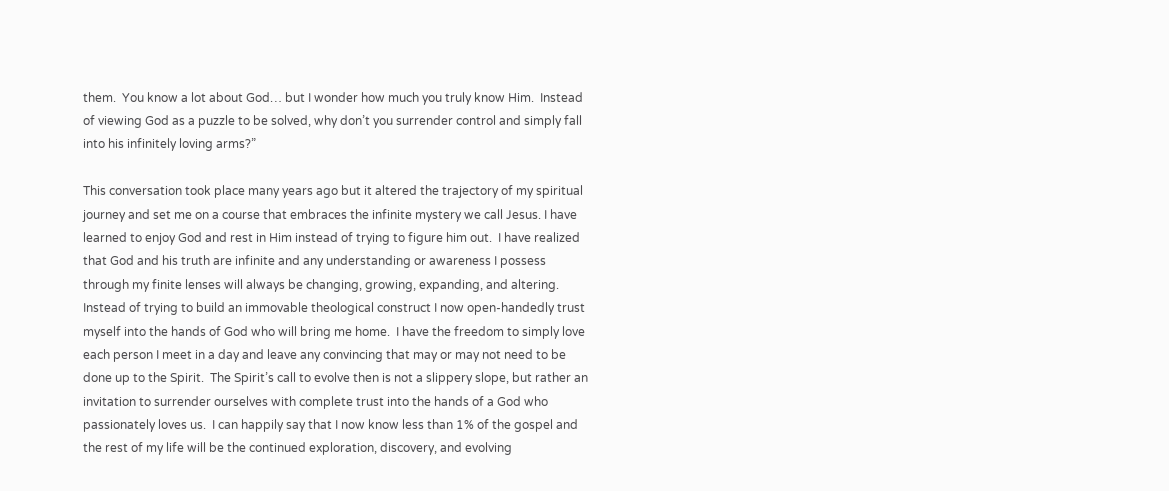them.  You know a lot about God… but I wonder how much you truly know Him.  Instead of viewing God as a puzzle to be solved, why don’t you surrender control and simply fall into his infinitely loving arms?”

This conversation took place many years ago but it altered the trajectory of my spiritual journey and set me on a course that embraces the infinite mystery we call Jesus. I have learned to enjoy God and rest in Him instead of trying to figure him out.  I have realized that God and his truth are infinite and any understanding or awareness I possess through my finite lenses will always be changing, growing, expanding, and altering.  Instead of trying to build an immovable theological construct I now open-handedly trust myself into the hands of God who will bring me home.  I have the freedom to simply love each person I meet in a day and leave any convincing that may or may not need to be done up to the Spirit.  The Spirit’s call to evolve then is not a slippery slope, but rather an invitation to surrender ourselves with complete trust into the hands of a God who passionately loves us.  I can happily say that I now know less than 1% of the gospel and the rest of my life will be the continued exploration, discovery, and evolving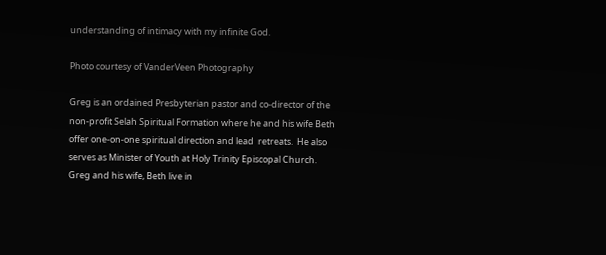understanding of intimacy with my infinite God.

Photo courtesy of VanderVeen Photography

Greg is an ordained Presbyterian pastor and co-director of the non-profit Selah Spiritual Formation where he and his wife Beth offer one-on-one spiritual direction and lead  retreats.  He also serves as Minister of Youth at Holy Trinity Episcopal Church.  Greg and his wife, Beth live in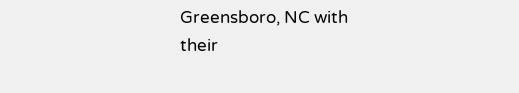Greensboro, NC with their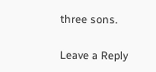three sons.

Leave a Reply